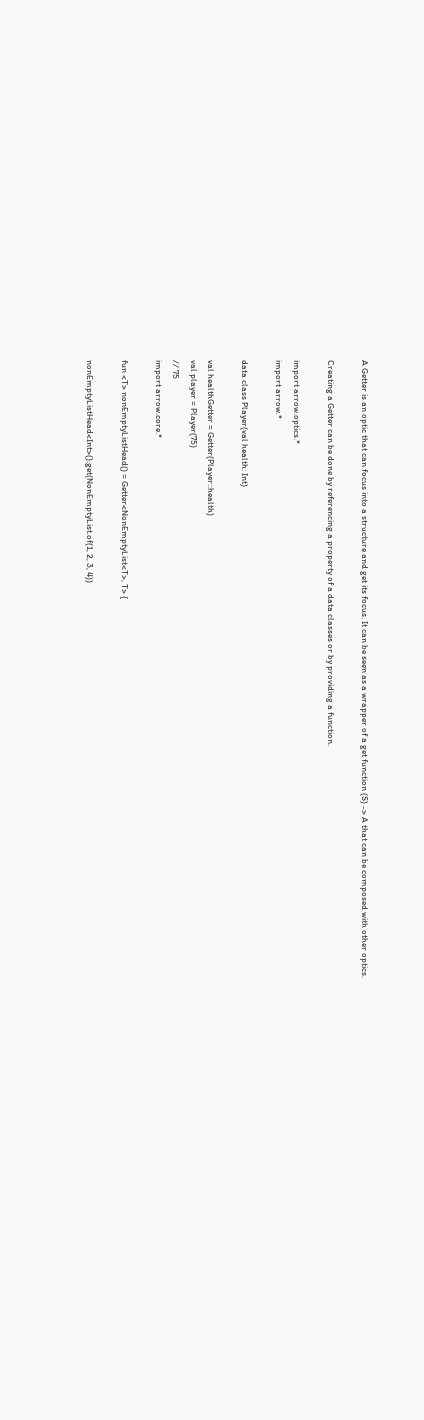A Getter is an optic that can focus into a structure and get its focus. It can be seen as a wrapper of a get function (S) -> A that can be composed with other optics.

Creating a Getter can be done by referencing a property of a data classes or by providing a function.

import arrow.optics.*
import arrow.*

data class Player(val health: Int)

val healthGetter = Getter(Player::health)
val player = Player(75)
// 75
import arrow.core.*

fun <T> nonEmptyListHead() = Getter<NonEmptyList<T>, T> {

nonEmptyListHead<Int>().get(NonEmptyList.of(1, 2, 3, 4))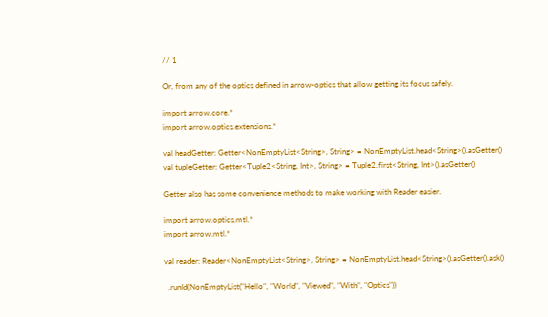// 1

Or, from any of the optics defined in arrow-optics that allow getting its focus safely.

import arrow.core.*
import arrow.optics.extensions.*

val headGetter: Getter<NonEmptyList<String>, String> = NonEmptyList.head<String>().asGetter()
val tupleGetter: Getter<Tuple2<String, Int>, String> = Tuple2.first<String, Int>().asGetter()

Getter also has some convenience methods to make working with Reader easier.

import arrow.optics.mtl.*
import arrow.mtl.*

val reader: Reader<NonEmptyList<String>, String> = NonEmptyList.head<String>().asGetter().ask()

  .runId(NonEmptyList("Hello", "World", "Viewed", "With", "Optics"))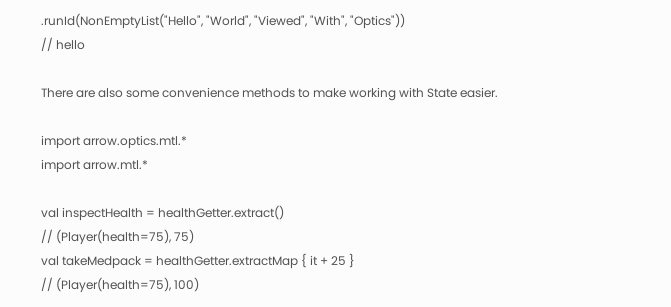.runId(NonEmptyList("Hello", "World", "Viewed", "With", "Optics"))
// hello

There are also some convenience methods to make working with State easier.

import arrow.optics.mtl.*
import arrow.mtl.*

val inspectHealth = healthGetter.extract()
// (Player(health=75), 75)
val takeMedpack = healthGetter.extractMap { it + 25 }
// (Player(health=75), 100)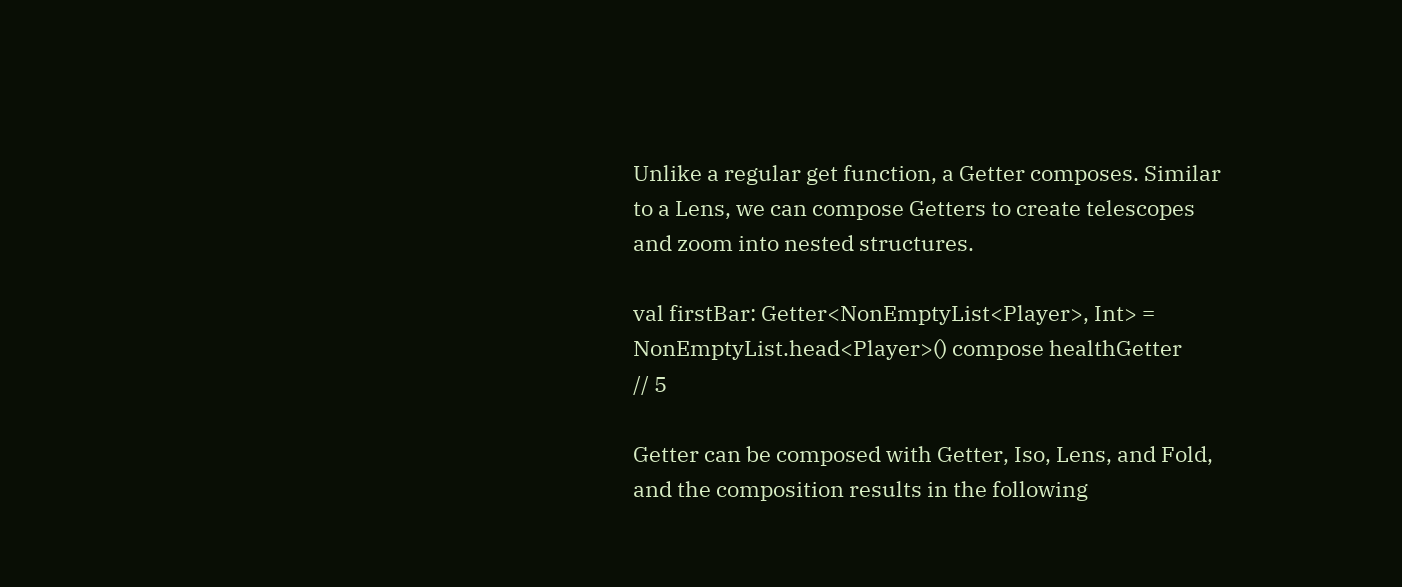Unlike a regular get function, a Getter composes. Similar to a Lens, we can compose Getters to create telescopes and zoom into nested structures.

val firstBar: Getter<NonEmptyList<Player>, Int> = NonEmptyList.head<Player>() compose healthGetter
// 5

Getter can be composed with Getter, Iso, Lens, and Fold, and the composition results in the following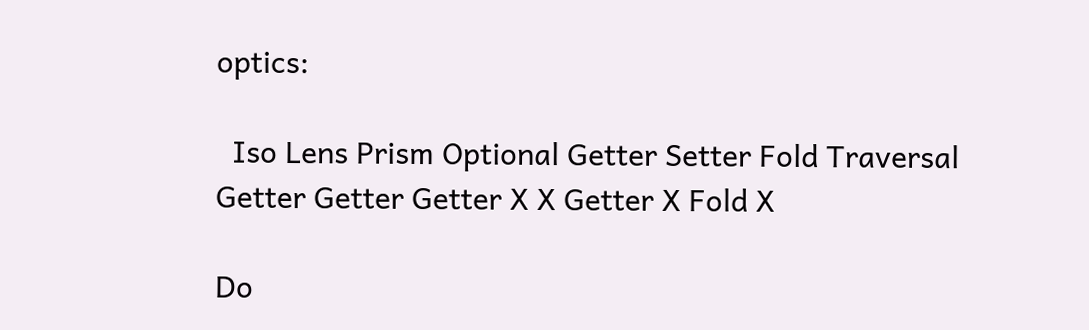optics:

  Iso Lens Prism Optional Getter Setter Fold Traversal
Getter Getter Getter X X Getter X Fold X

Do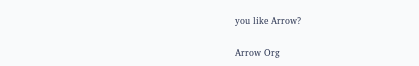you like Arrow?

Arrow Org